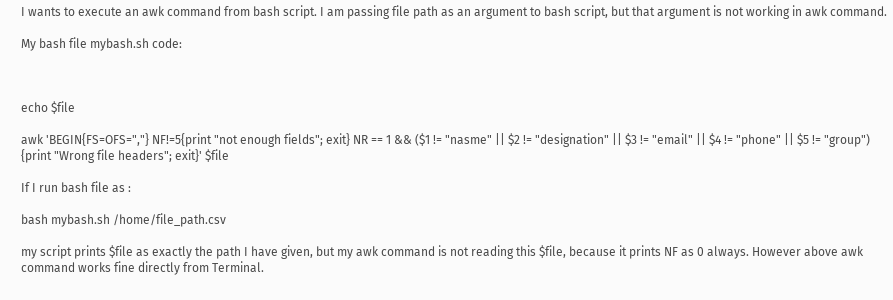I wants to execute an awk command from bash script. I am passing file path as an argument to bash script, but that argument is not working in awk command.

My bash file mybash.sh code:



echo $file

awk 'BEGIN{FS=OFS=","} NF!=5{print "not enough fields"; exit} NR == 1 && ($1 != "nasme" || $2 != "designation" || $3 != "email" || $4 != "phone" || $5 != "group") {print "Wrong file headers"; exit}' $file

If I run bash file as :

bash mybash.sh /home/file_path.csv

my script prints $file as exactly the path I have given, but my awk command is not reading this $file, because it prints NF as 0 always. However above awk command works fine directly from Terminal.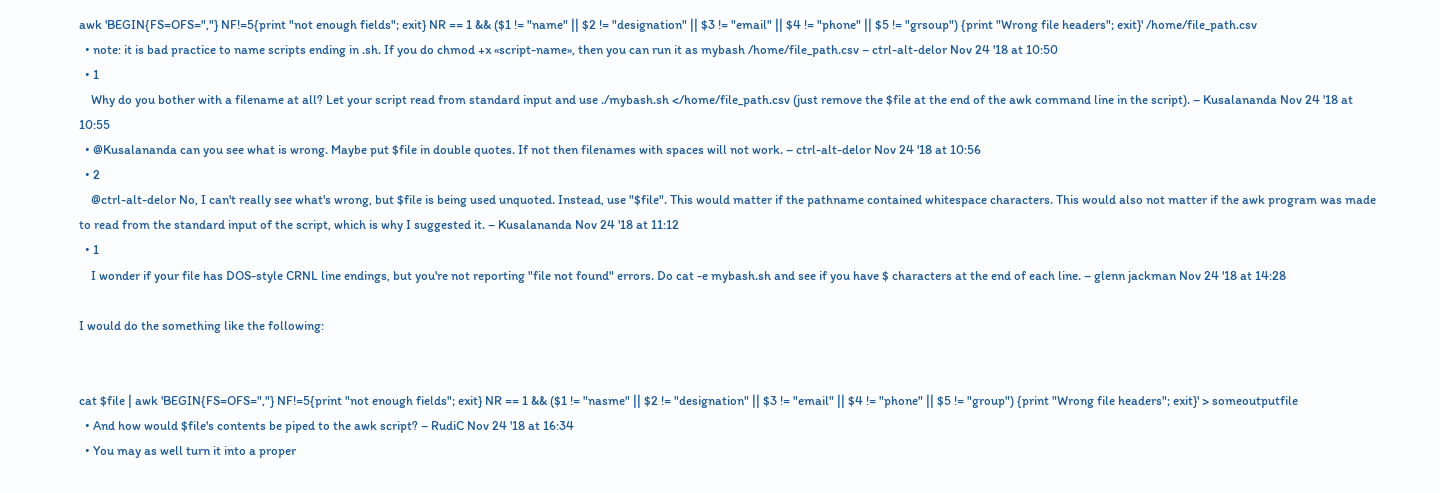awk 'BEGIN{FS=OFS=","} NF!=5{print "not enough fields"; exit} NR == 1 && ($1 != "name" || $2 != "designation" || $3 != "email" || $4 != "phone" || $5 != "grsoup") {print "Wrong file headers"; exit}' /home/file_path.csv
  • note: it is bad practice to name scripts ending in .sh. If you do chmod +x «script-name», then you can run it as mybash /home/file_path.csv – ctrl-alt-delor Nov 24 '18 at 10:50
  • 1
    Why do you bother with a filename at all? Let your script read from standard input and use ./mybash.sh </home/file_path.csv (just remove the $file at the end of the awk command line in the script). – Kusalananda Nov 24 '18 at 10:55
  • @Kusalananda can you see what is wrong. Maybe put $file in double quotes. If not then filenames with spaces will not work. – ctrl-alt-delor Nov 24 '18 at 10:56
  • 2
    @ctrl-alt-delor No, I can't really see what's wrong, but $file is being used unquoted. Instead, use "$file". This would matter if the pathname contained whitespace characters. This would also not matter if the awk program was made to read from the standard input of the script, which is why I suggested it. – Kusalananda Nov 24 '18 at 11:12
  • 1
    I wonder if your file has DOS-style CRNL line endings, but you're not reporting "file not found" errors. Do cat -e mybash.sh and see if you have $ characters at the end of each line. – glenn jackman Nov 24 '18 at 14:28

I would do the something like the following:


cat $file | awk 'BEGIN{FS=OFS=","} NF!=5{print "not enough fields"; exit} NR == 1 && ($1 != "nasme" || $2 != "designation" || $3 != "email" || $4 != "phone" || $5 != "group") {print "Wrong file headers"; exit}' > someoutputfile
  • And how would $file's contents be piped to the awk script? – RudiC Nov 24 '18 at 16:34
  • You may as well turn it into a proper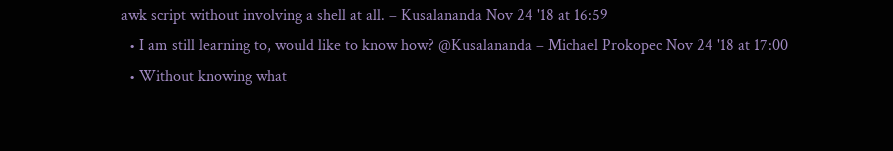awk script without involving a shell at all. – Kusalananda Nov 24 '18 at 16:59
  • I am still learning to, would like to know how? @Kusalananda – Michael Prokopec Nov 24 '18 at 17:00
  • Without knowing what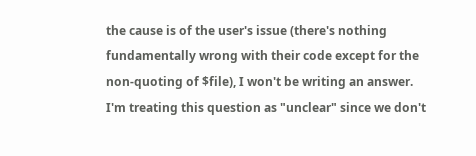the cause is of the user's issue (there's nothing fundamentally wrong with their code except for the non-quoting of $file), I won't be writing an answer. I'm treating this question as "unclear" since we don't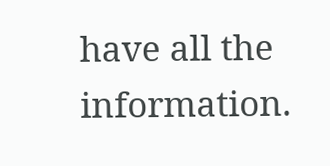have all the information.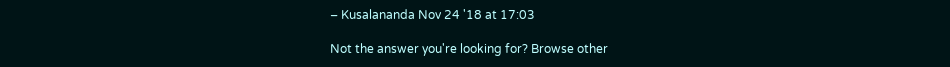– Kusalananda Nov 24 '18 at 17:03

Not the answer you're looking for? Browse other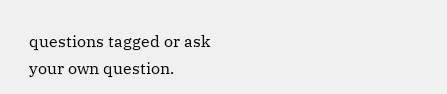questions tagged or ask your own question.